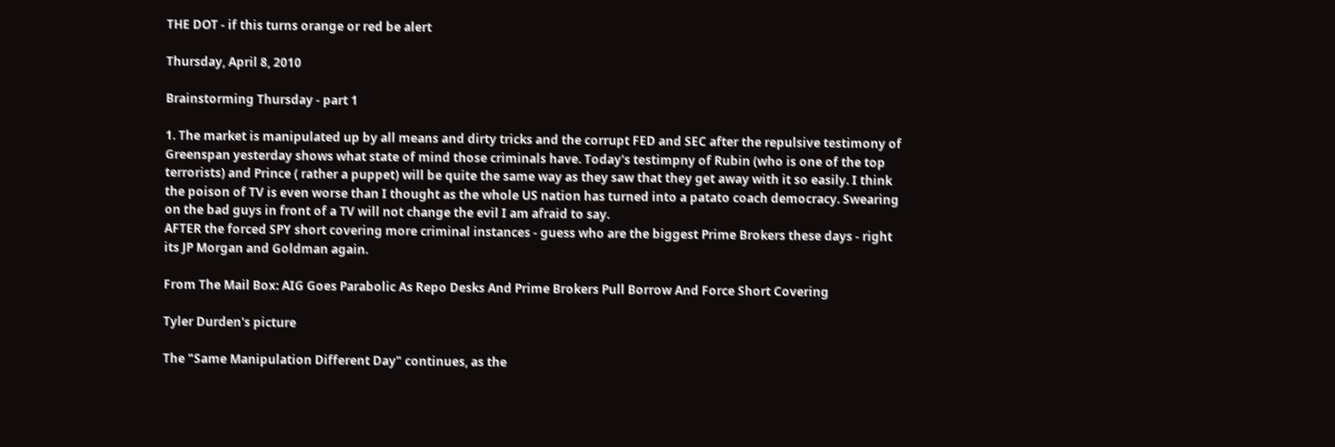THE DOT - if this turns orange or red be alert

Thursday, April 8, 2010

Brainstorming Thursday - part 1

1. The market is manipulated up by all means and dirty tricks and the corrupt FED and SEC after the repulsive testimony of Greenspan yesterday shows what state of mind those criminals have. Today's testimpny of Rubin (who is one of the top terrorists) and Prince ( rather a puppet) will be quite the same way as they saw that they get away with it so easily. I think the poison of TV is even worse than I thought as the whole US nation has turned into a patato coach democracy. Swearing on the bad guys in front of a TV will not change the evil I am afraid to say.
AFTER the forced SPY short covering more criminal instances - guess who are the biggest Prime Brokers these days - right its JP Morgan and Goldman again.

From The Mail Box: AIG Goes Parabolic As Repo Desks And Prime Brokers Pull Borrow And Force Short Covering

Tyler Durden's picture

The "Same Manipulation Different Day" continues, as the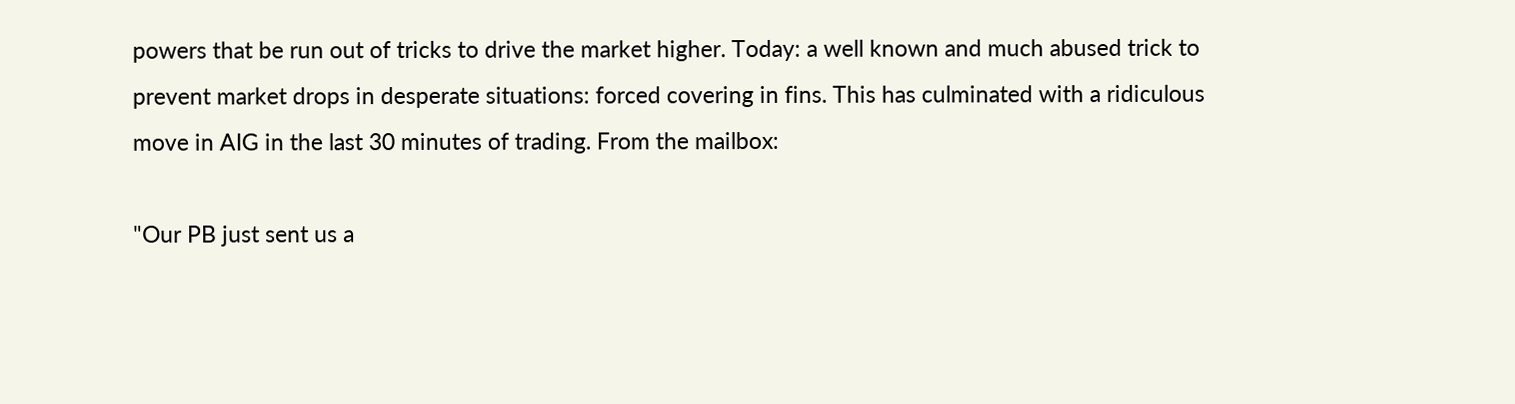powers that be run out of tricks to drive the market higher. Today: a well known and much abused trick to prevent market drops in desperate situations: forced covering in fins. This has culminated with a ridiculous move in AIG in the last 30 minutes of trading. From the mailbox:

"Our PB just sent us a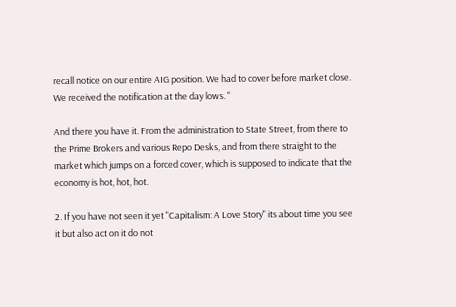recall notice on our entire AIG position. We had to cover before market close. We received the notification at the day lows. "

And there you have it. From the administration to State Street, from there to the Prime Brokers and various Repo Desks, and from there straight to the market which jumps on a forced cover, which is supposed to indicate that the economy is hot, hot, hot.

2. If you have not seen it yet "Capitalism: A Love Story" its about time you see it but also act on it do not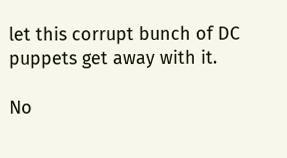let this corrupt bunch of DC puppets get away with it.

No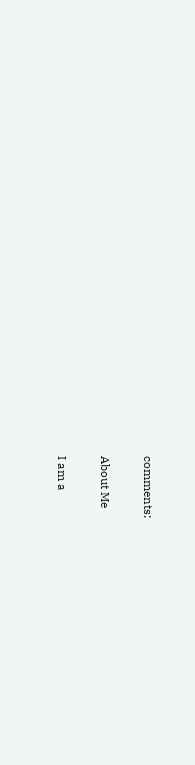comments:

About Me

I am a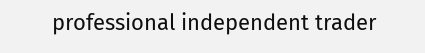professional independent trader